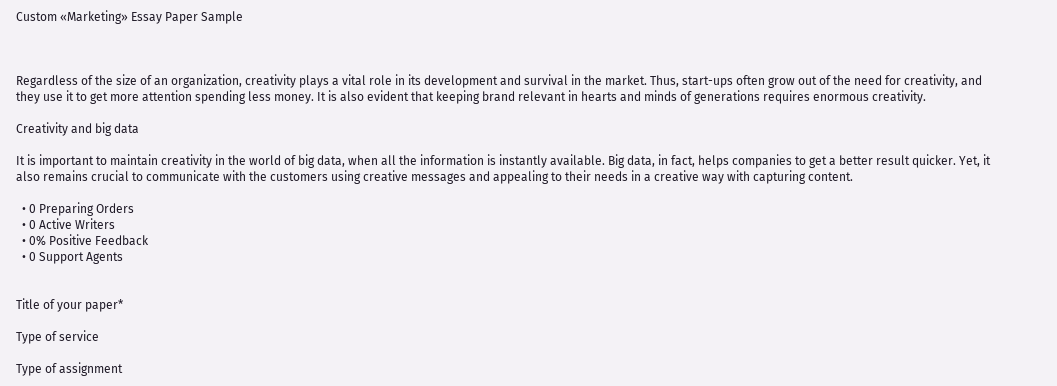Custom «Marketing» Essay Paper Sample



Regardless of the size of an organization, creativity plays a vital role in its development and survival in the market. Thus, start-ups often grow out of the need for creativity, and they use it to get more attention spending less money. It is also evident that keeping brand relevant in hearts and minds of generations requires enormous creativity.

Creativity and big data

It is important to maintain creativity in the world of big data, when all the information is instantly available. Big data, in fact, helps companies to get a better result quicker. Yet, it also remains crucial to communicate with the customers using creative messages and appealing to their needs in a creative way with capturing content.

  • 0 Preparing Orders
  • 0 Active Writers
  • 0% Positive Feedback
  • 0 Support Agents


Title of your paper*

Type of service

Type of assignment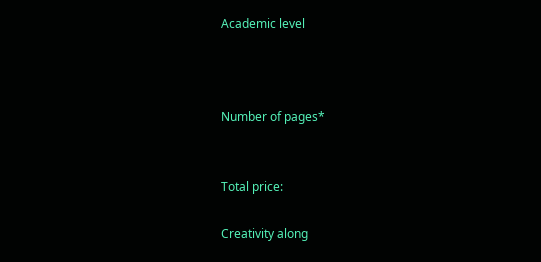Academic level



Number of pages*


Total price:

Creativity along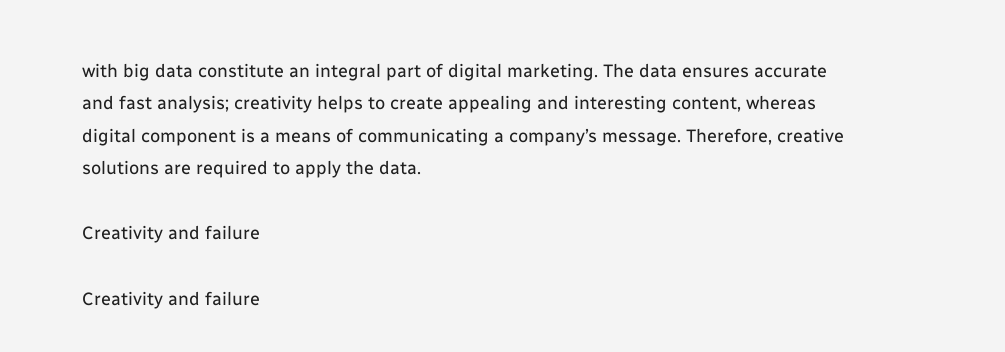with big data constitute an integral part of digital marketing. The data ensures accurate and fast analysis; creativity helps to create appealing and interesting content, whereas digital component is a means of communicating a company’s message. Therefore, creative solutions are required to apply the data.

Creativity and failure

Creativity and failure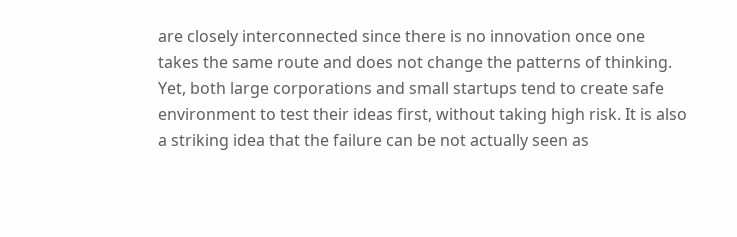are closely interconnected since there is no innovation once one takes the same route and does not change the patterns of thinking. Yet, both large corporations and small startups tend to create safe environment to test their ideas first, without taking high risk. It is also a striking idea that the failure can be not actually seen as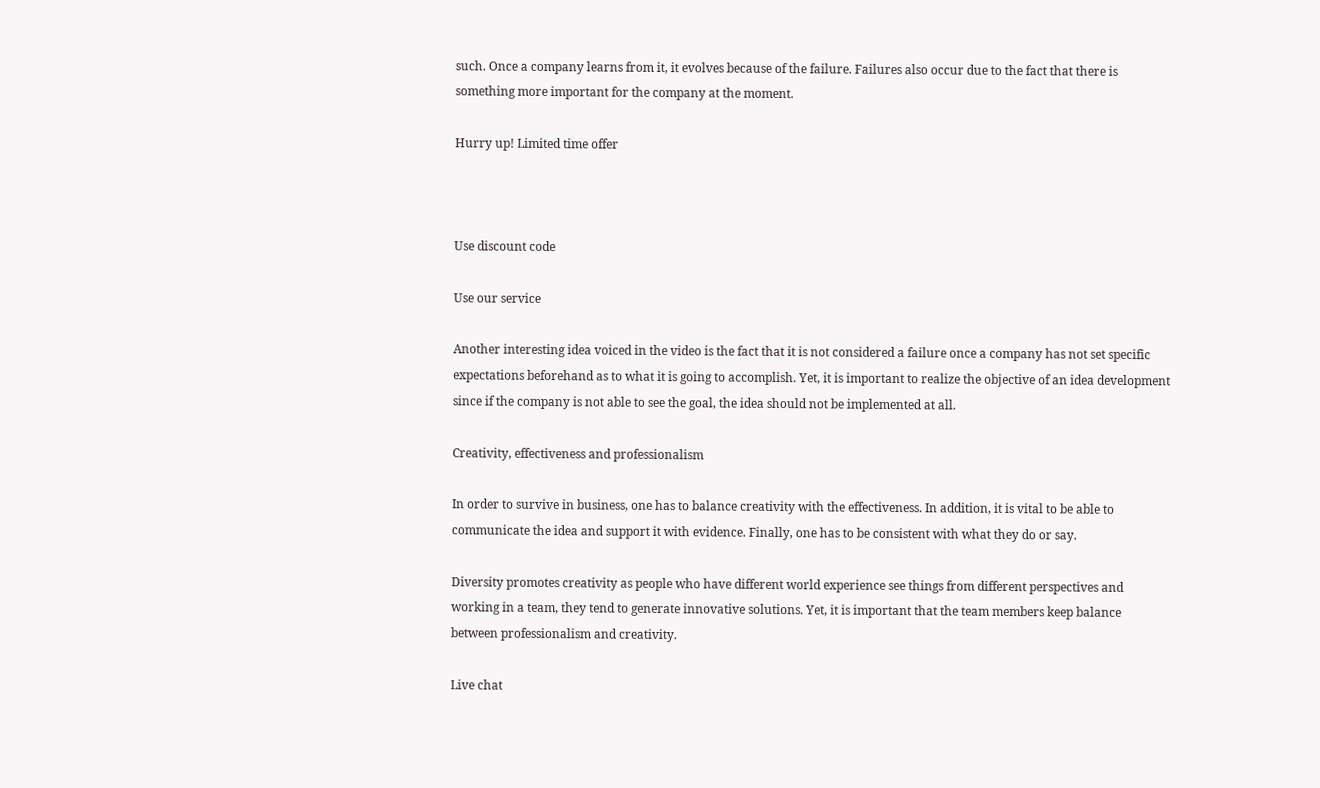such. Once a company learns from it, it evolves because of the failure. Failures also occur due to the fact that there is something more important for the company at the moment.

Hurry up! Limited time offer



Use discount code

Use our service

Another interesting idea voiced in the video is the fact that it is not considered a failure once a company has not set specific expectations beforehand as to what it is going to accomplish. Yet, it is important to realize the objective of an idea development since if the company is not able to see the goal, the idea should not be implemented at all.

Creativity, effectiveness and professionalism

In order to survive in business, one has to balance creativity with the effectiveness. In addition, it is vital to be able to communicate the idea and support it with evidence. Finally, one has to be consistent with what they do or say.

Diversity promotes creativity as people who have different world experience see things from different perspectives and working in a team, they tend to generate innovative solutions. Yet, it is important that the team members keep balance between professionalism and creativity.

Live chat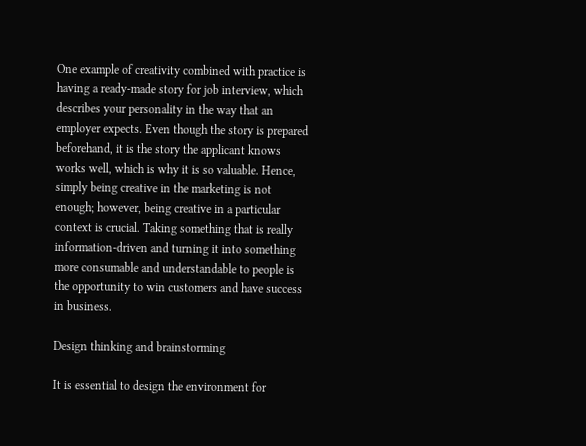One example of creativity combined with practice is having a ready-made story for job interview, which describes your personality in the way that an employer expects. Even though the story is prepared beforehand, it is the story the applicant knows works well, which is why it is so valuable. Hence, simply being creative in the marketing is not enough; however, being creative in a particular context is crucial. Taking something that is really information-driven and turning it into something more consumable and understandable to people is the opportunity to win customers and have success in business.

Design thinking and brainstorming

It is essential to design the environment for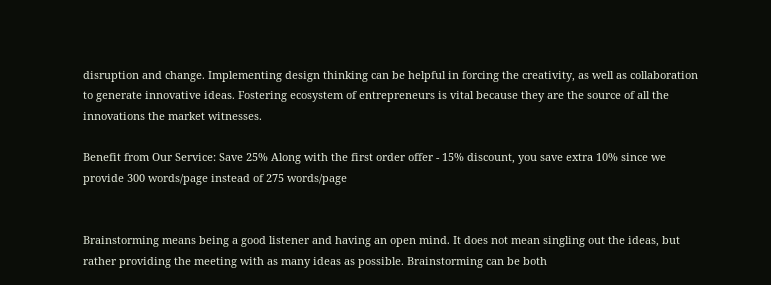disruption and change. Implementing design thinking can be helpful in forcing the creativity, as well as collaboration to generate innovative ideas. Fostering ecosystem of entrepreneurs is vital because they are the source of all the innovations the market witnesses.

Benefit from Our Service: Save 25% Along with the first order offer - 15% discount, you save extra 10% since we provide 300 words/page instead of 275 words/page


Brainstorming means being a good listener and having an open mind. It does not mean singling out the ideas, but rather providing the meeting with as many ideas as possible. Brainstorming can be both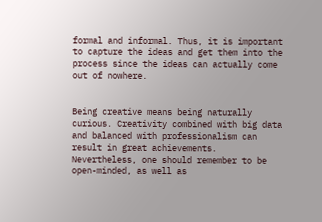formal and informal. Thus, it is important to capture the ideas and get them into the process since the ideas can actually come out of nowhere.


Being creative means being naturally curious. Creativity combined with big data and balanced with professionalism can result in great achievements. Nevertheless, one should remember to be open-minded, as well as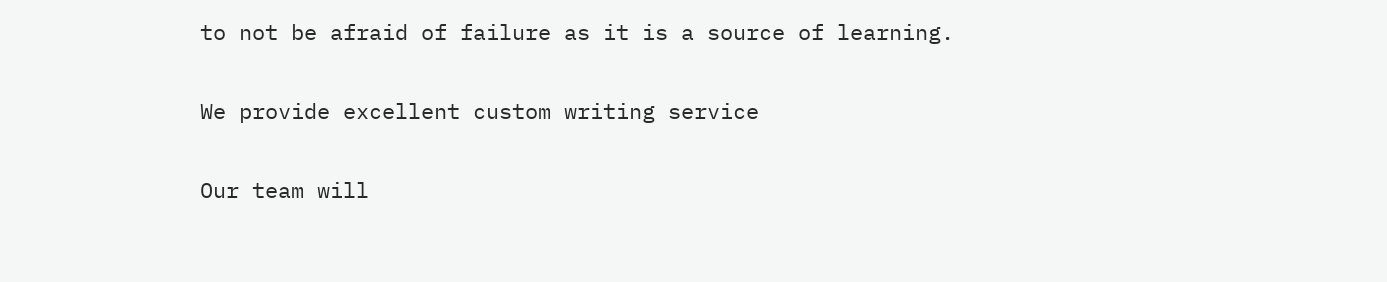to not be afraid of failure as it is a source of learning.

We provide excellent custom writing service

Our team will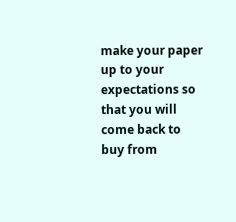make your paper up to your expectations so that you will come back to buy from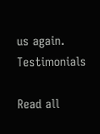us again. Testimonials

Read all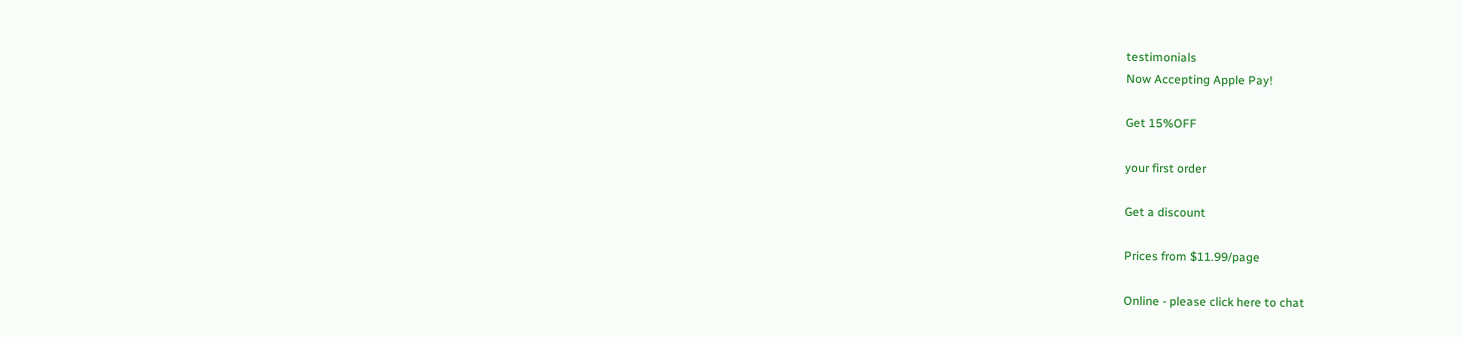testimonials
Now Accepting Apple Pay!

Get 15%OFF

your first order

Get a discount

Prices from $11.99/page

Online - please click here to chat